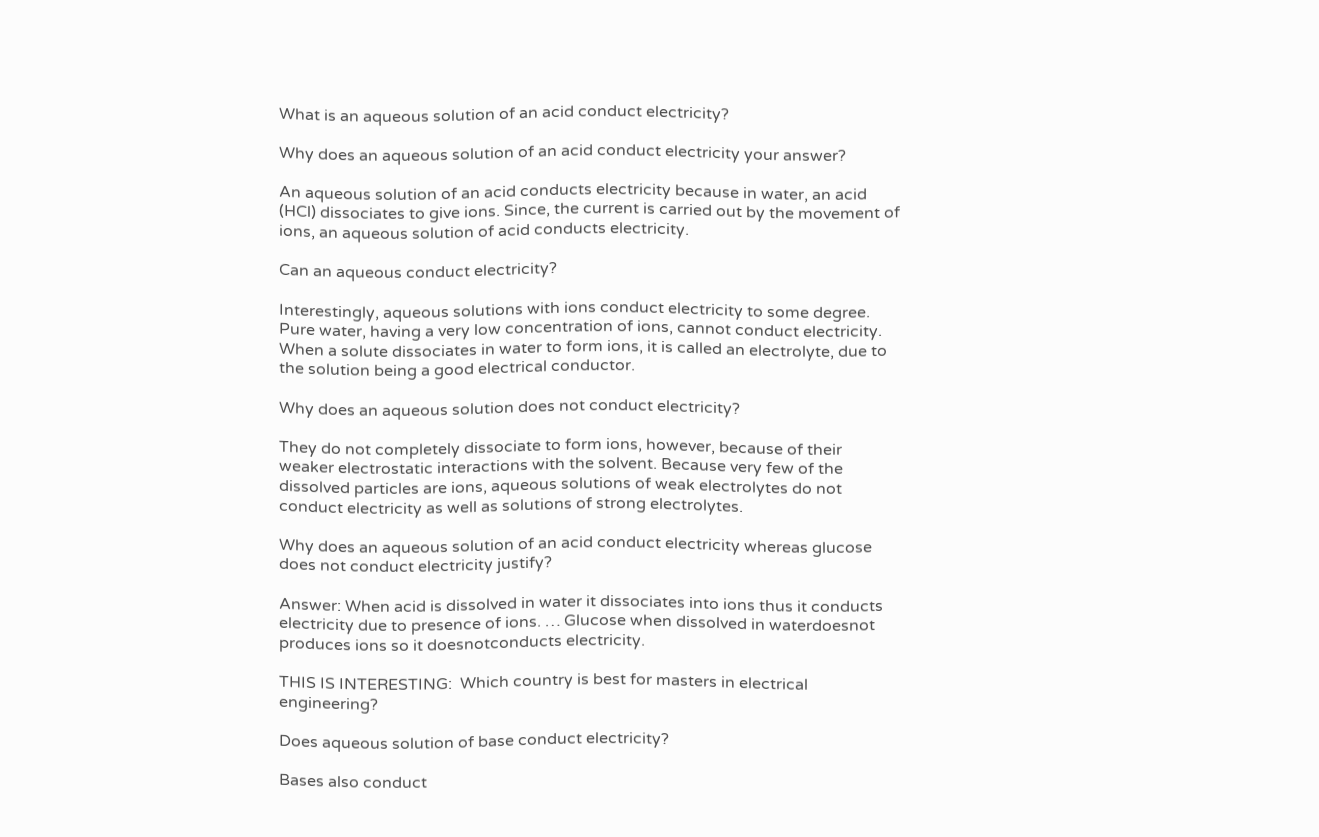What is an aqueous solution of an acid conduct electricity?

Why does an aqueous solution of an acid conduct electricity your answer?

An aqueous solution of an acid conducts electricity because in water, an acid (HCl) dissociates to give ions. Since, the current is carried out by the movement of ions, an aqueous solution of acid conducts electricity.

Can an aqueous conduct electricity?

Interestingly, aqueous solutions with ions conduct electricity to some degree. Pure water, having a very low concentration of ions, cannot conduct electricity. When a solute dissociates in water to form ions, it is called an electrolyte, due to the solution being a good electrical conductor.

Why does an aqueous solution does not conduct electricity?

They do not completely dissociate to form ions, however, because of their weaker electrostatic interactions with the solvent. Because very few of the dissolved particles are ions, aqueous solutions of weak electrolytes do not conduct electricity as well as solutions of strong electrolytes.

Why does an aqueous solution of an acid conduct electricity whereas glucose does not conduct electricity justify?

Answer: When acid is dissolved in water it dissociates into ions thus it conducts electricity due to presence of ions. … Glucose when dissolved in waterdoesnot produces ions so it doesnotconducts electricity.

THIS IS INTERESTING:  Which country is best for masters in electrical engineering?

Does aqueous solution of base conduct electricity?

Bases also conduct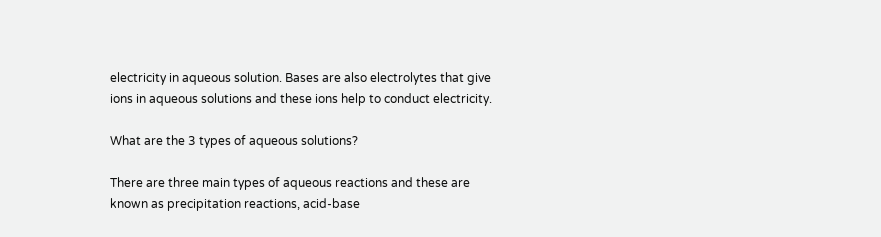electricity in aqueous solution. Bases are also electrolytes that give ions in aqueous solutions and these ions help to conduct electricity.

What are the 3 types of aqueous solutions?

There are three main types of aqueous reactions and these are known as precipitation reactions, acid-base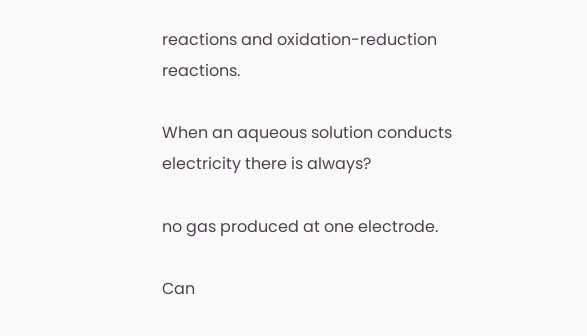reactions and oxidation-reduction reactions.

When an aqueous solution conducts electricity there is always?

no gas produced at one electrode.

Can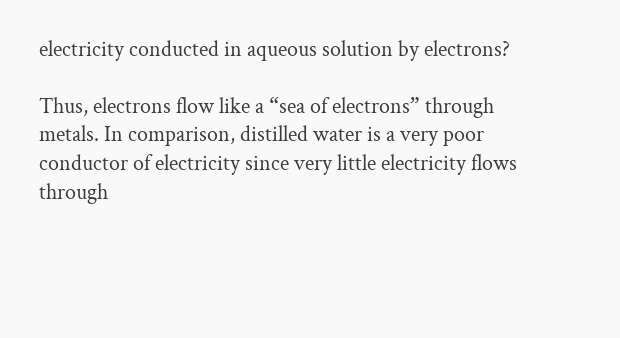electricity conducted in aqueous solution by electrons?

Thus, electrons flow like a “sea of electrons” through metals. In comparison, distilled water is a very poor conductor of electricity since very little electricity flows through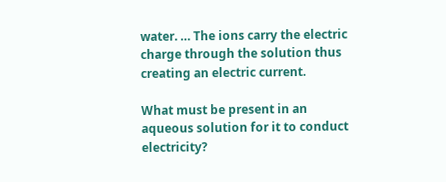water. … The ions carry the electric charge through the solution thus creating an electric current.

What must be present in an aqueous solution for it to conduct electricity?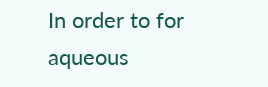In order to for aqueous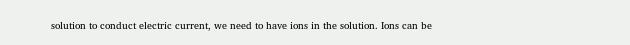solution to conduct electric current, we need to have ions in the solution. Ions can be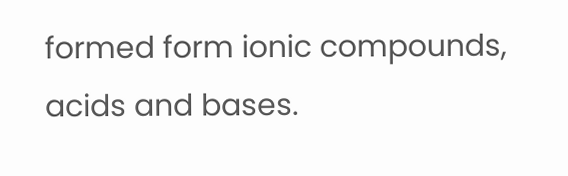formed form ionic compounds, acids and bases.